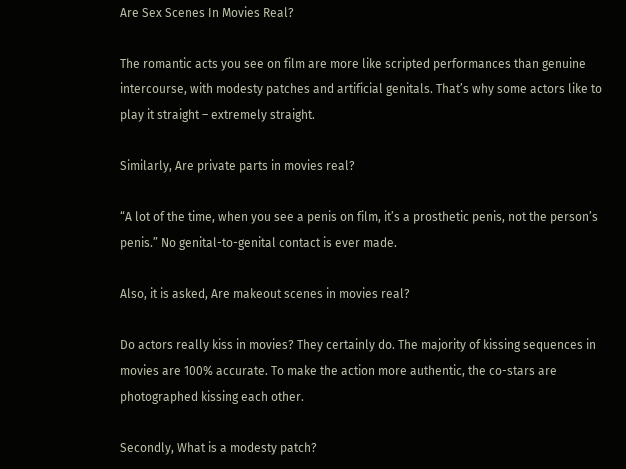Are Sex Scenes In Movies Real?

The romantic acts you see on film are more like scripted performances than genuine intercourse, with modesty patches and artificial genitals. That’s why some actors like to play it straight – extremely straight.

Similarly, Are private parts in movies real?

“A lot of the time, when you see a penis on film, it’s a prosthetic penis, not the person’s penis.” No genital-to-genital contact is ever made.

Also, it is asked, Are makeout scenes in movies real?

Do actors really kiss in movies? They certainly do. The majority of kissing sequences in movies are 100% accurate. To make the action more authentic, the co-stars are photographed kissing each other.

Secondly, What is a modesty patch?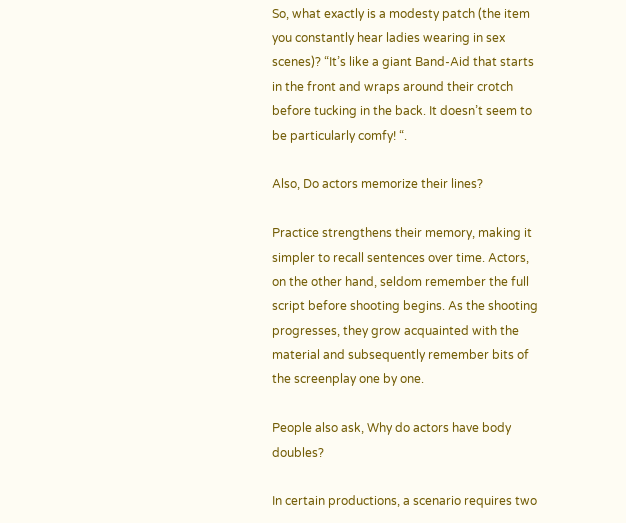So, what exactly is a modesty patch (the item you constantly hear ladies wearing in sex scenes)? “It’s like a giant Band-Aid that starts in the front and wraps around their crotch before tucking in the back. It doesn’t seem to be particularly comfy! “.

Also, Do actors memorize their lines?

Practice strengthens their memory, making it simpler to recall sentences over time. Actors, on the other hand, seldom remember the full script before shooting begins. As the shooting progresses, they grow acquainted with the material and subsequently remember bits of the screenplay one by one.

People also ask, Why do actors have body doubles?

In certain productions, a scenario requires two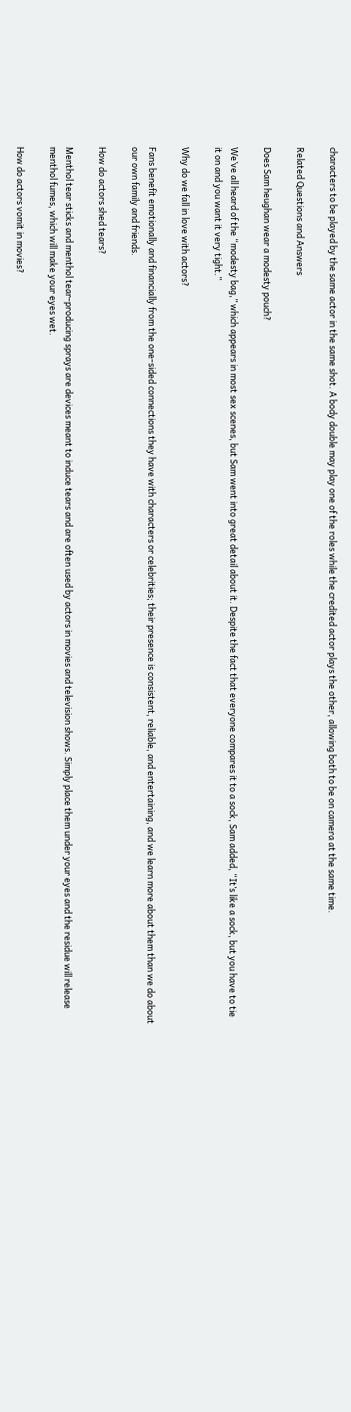characters to be played by the same actor in the same shot. A body double may play one of the roles while the credited actor plays the other, allowing both to be on camera at the same time.

Related Questions and Answers

Does Sam heughan wear a modesty pouch?

We’ve all heard of the “modesty bag,” which appears in most sex scenes, but Sam went into great detail about it. Despite the fact that everyone compares it to a sock, Sam added, “It’s like a sock, but you have to tie it on and you want it very tight.”

Why do we fall in love with actors?

Fans benefit emotionally and financially from the one-sided connections they have with characters or celebrities; their presence is consistent, reliable, and entertaining, and we learn more about them than we do about our own family and friends.

How do actors shed tears?

Menthol tear sticks and menthol tear-producing sprays are devices meant to induce tears and are often used by actors in movies and television shows. Simply place them under your eyes and the residue will release menthol fumes, which will make your eyes wet.

How do actors vomit in movies?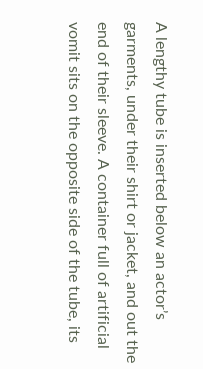A lengthy tube is inserted below an actor’s garments, under their shirt or jacket, and out the end of their sleeve. A container full of artificial vomit sits on the opposite side of the tube, its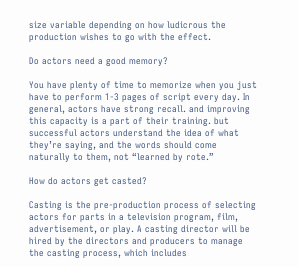size variable depending on how ludicrous the production wishes to go with the effect.

Do actors need a good memory?

You have plenty of time to memorize when you just have to perform 1-3 pages of script every day. In general, actors have strong recall. and improving this capacity is a part of their training. but successful actors understand the idea of what they’re saying, and the words should come naturally to them, not “learned by rote.”

How do actors get casted?

Casting is the pre-production process of selecting actors for parts in a television program, film, advertisement, or play. A casting director will be hired by the directors and producers to manage the casting process, which includes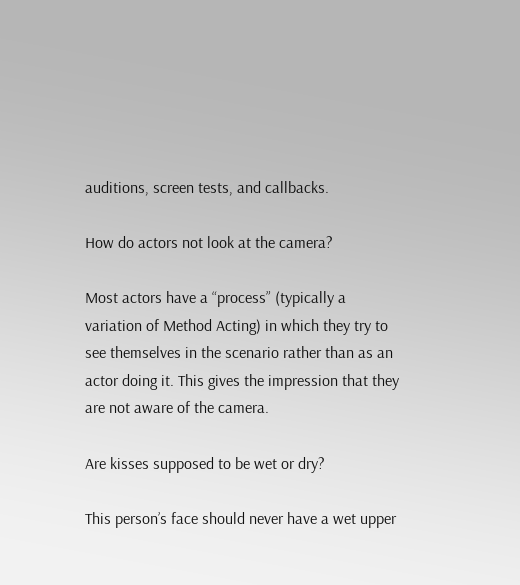auditions, screen tests, and callbacks.

How do actors not look at the camera?

Most actors have a “process” (typically a variation of Method Acting) in which they try to see themselves in the scenario rather than as an actor doing it. This gives the impression that they are not aware of the camera.

Are kisses supposed to be wet or dry?

This person’s face should never have a wet upper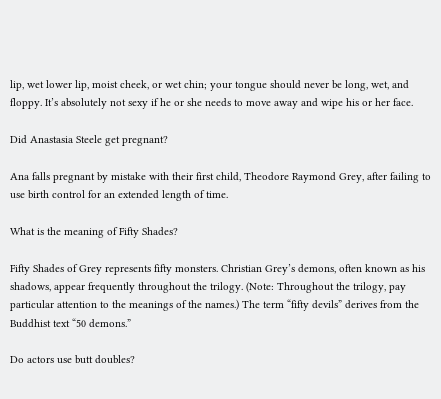lip, wet lower lip, moist cheek, or wet chin; your tongue should never be long, wet, and floppy. It’s absolutely not sexy if he or she needs to move away and wipe his or her face.

Did Anastasia Steele get pregnant?

Ana falls pregnant by mistake with their first child, Theodore Raymond Grey, after failing to use birth control for an extended length of time.

What is the meaning of Fifty Shades?

Fifty Shades of Grey represents fifty monsters. Christian Grey’s demons, often known as his shadows, appear frequently throughout the trilogy. (Note: Throughout the trilogy, pay particular attention to the meanings of the names.) The term “fifty devils” derives from the Buddhist text “50 demons.”

Do actors use butt doubles?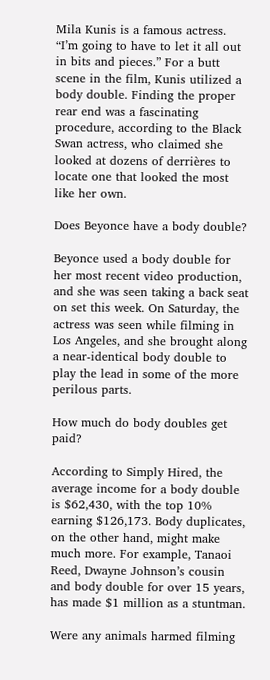Mila Kunis is a famous actress. “I’m going to have to let it all out in bits and pieces.” For a butt scene in the film, Kunis utilized a body double. Finding the proper rear end was a fascinating procedure, according to the Black Swan actress, who claimed she looked at dozens of derrières to locate one that looked the most like her own.

Does Beyonce have a body double?

Beyonce used a body double for her most recent video production, and she was seen taking a back seat on set this week. On Saturday, the actress was seen while filming in Los Angeles, and she brought along a near-identical body double to play the lead in some of the more perilous parts.

How much do body doubles get paid?

According to Simply Hired, the average income for a body double is $62,430, with the top 10% earning $126,173. Body duplicates, on the other hand, might make much more. For example, Tanaoi Reed, Dwayne Johnson’s cousin and body double for over 15 years, has made $1 million as a stuntman.

Were any animals harmed filming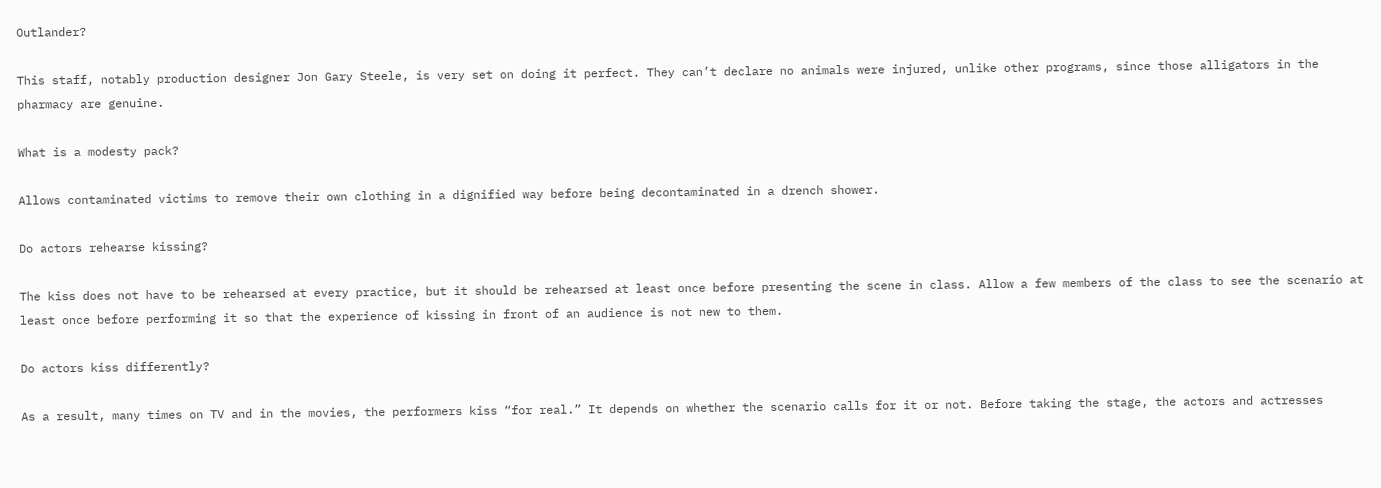Outlander?

This staff, notably production designer Jon Gary Steele, is very set on doing it perfect. They can’t declare no animals were injured, unlike other programs, since those alligators in the pharmacy are genuine.

What is a modesty pack?

Allows contaminated victims to remove their own clothing in a dignified way before being decontaminated in a drench shower.

Do actors rehearse kissing?

The kiss does not have to be rehearsed at every practice, but it should be rehearsed at least once before presenting the scene in class. Allow a few members of the class to see the scenario at least once before performing it so that the experience of kissing in front of an audience is not new to them.

Do actors kiss differently?

As a result, many times on TV and in the movies, the performers kiss “for real.” It depends on whether the scenario calls for it or not. Before taking the stage, the actors and actresses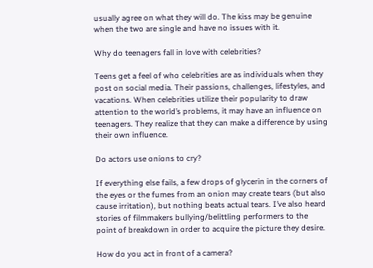usually agree on what they will do. The kiss may be genuine when the two are single and have no issues with it.

Why do teenagers fall in love with celebrities?

Teens get a feel of who celebrities are as individuals when they post on social media. Their passions, challenges, lifestyles, and vacations. When celebrities utilize their popularity to draw attention to the world’s problems, it may have an influence on teenagers. They realize that they can make a difference by using their own influence.

Do actors use onions to cry?

If everything else fails, a few drops of glycerin in the corners of the eyes or the fumes from an onion may create tears (but also cause irritation), but nothing beats actual tears. I’ve also heard stories of filmmakers bullying/belittling performers to the point of breakdown in order to acquire the picture they desire.

How do you act in front of a camera?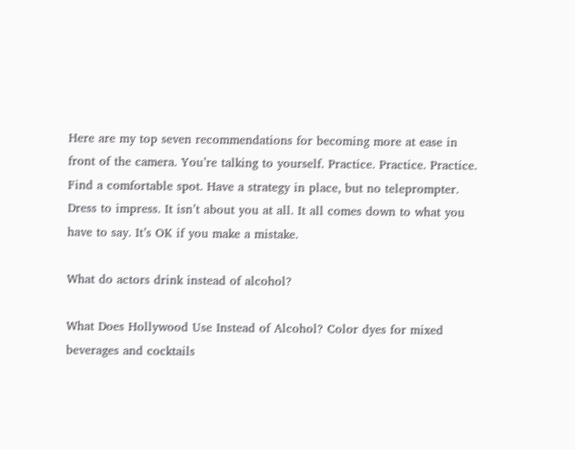Here are my top seven recommendations for becoming more at ease in front of the camera. You’re talking to yourself. Practice. Practice. Practice. Find a comfortable spot. Have a strategy in place, but no teleprompter. Dress to impress. It isn’t about you at all. It all comes down to what you have to say. It’s OK if you make a mistake.

What do actors drink instead of alcohol?

What Does Hollywood Use Instead of Alcohol? Color dyes for mixed beverages and cocktails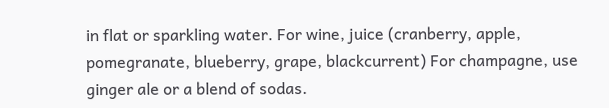in flat or sparkling water. For wine, juice (cranberry, apple, pomegranate, blueberry, grape, blackcurrent) For champagne, use ginger ale or a blend of sodas.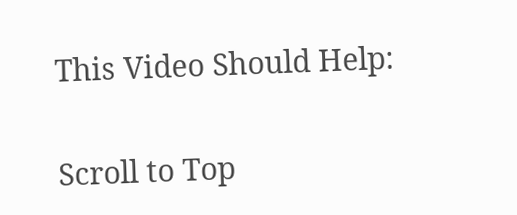This Video Should Help:

Scroll to Top